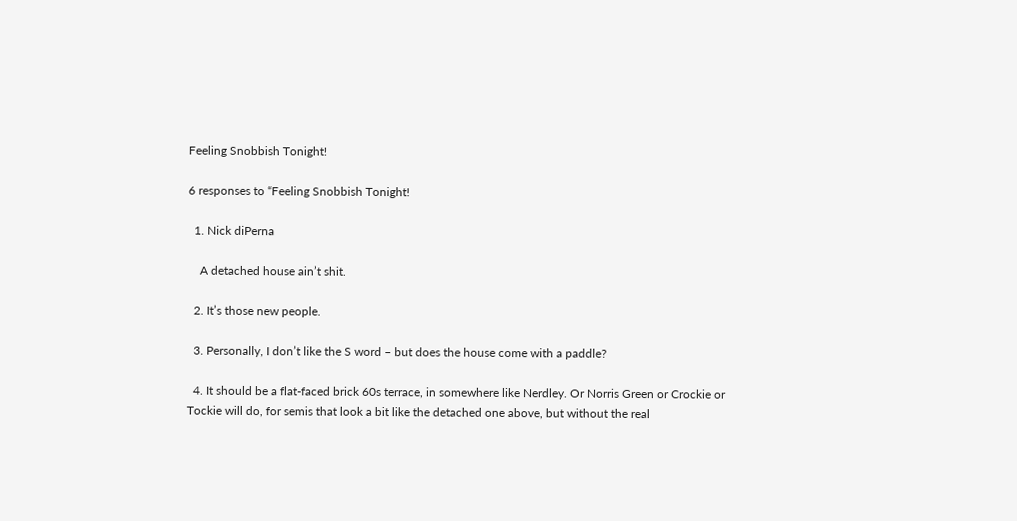Feeling Snobbish Tonight!

6 responses to “Feeling Snobbish Tonight!

  1. Nick diPerna

    A detached house ain’t shit.

  2. It’s those new people.

  3. Personally, I don’t like the S word – but does the house come with a paddle?

  4. It should be a flat-faced brick 60s terrace, in somewhere like Nerdley. Or Norris Green or Crockie or Tockie will do, for semis that look a bit like the detached one above, but without the real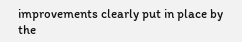improvements clearly put in place by the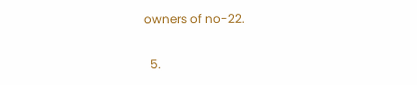owners of no-22.

  5.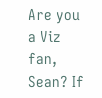Are you a Viz fan, Sean? If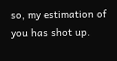so, my estimation of you has shot up.